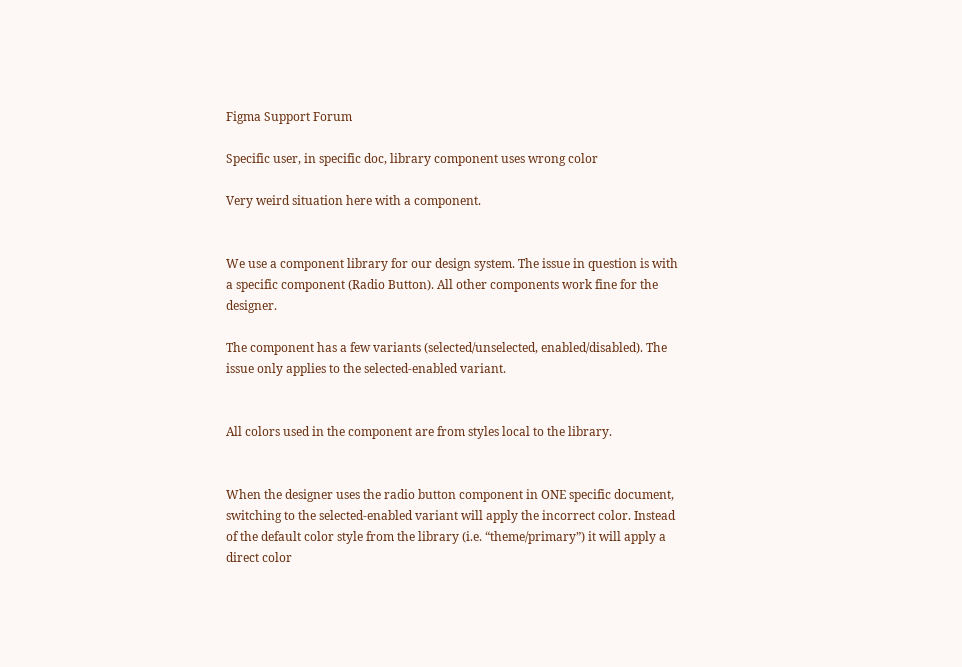Figma Support Forum

Specific user, in specific doc, library component uses wrong color

Very weird situation here with a component.


We use a component library for our design system. The issue in question is with a specific component (Radio Button). All other components work fine for the designer.

The component has a few variants (selected/unselected, enabled/disabled). The issue only applies to the selected-enabled variant.


All colors used in the component are from styles local to the library.


When the designer uses the radio button component in ONE specific document, switching to the selected-enabled variant will apply the incorrect color. Instead of the default color style from the library (i.e. “theme/primary”) it will apply a direct color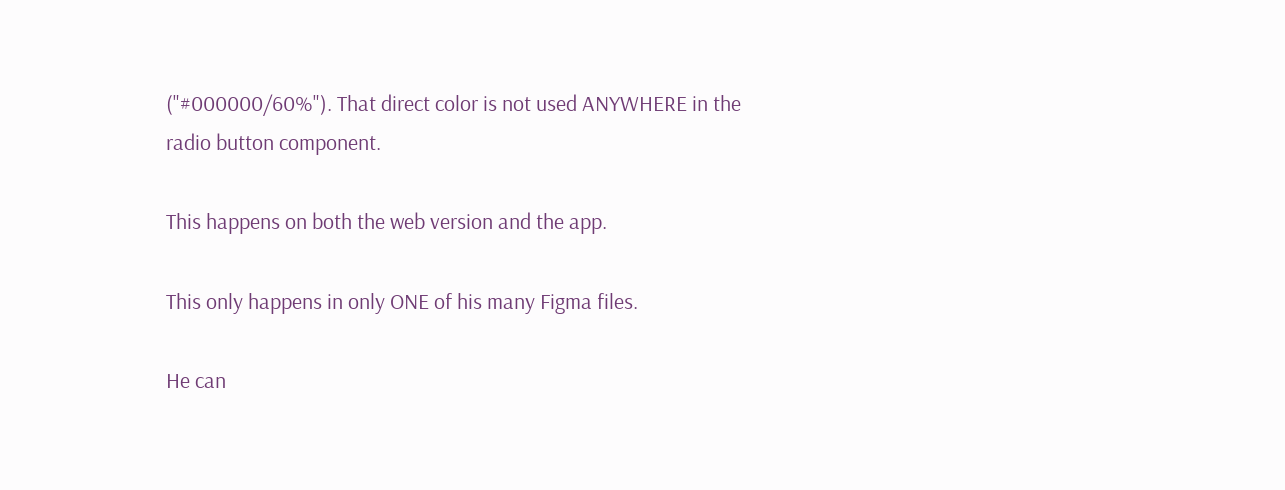("#000000/60%"). That direct color is not used ANYWHERE in the radio button component.

This happens on both the web version and the app.

This only happens in only ONE of his many Figma files.

He can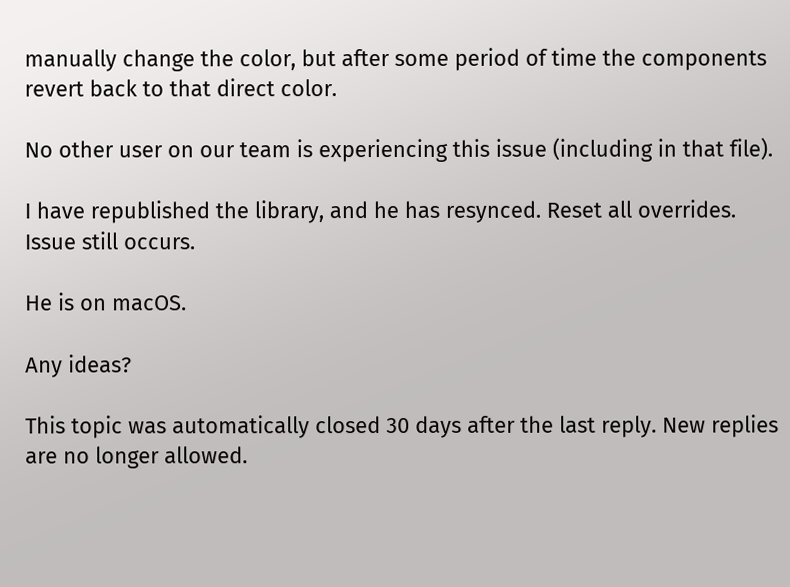manually change the color, but after some period of time the components revert back to that direct color.

No other user on our team is experiencing this issue (including in that file).

I have republished the library, and he has resynced. Reset all overrides. Issue still occurs.

He is on macOS.

Any ideas?

This topic was automatically closed 30 days after the last reply. New replies are no longer allowed.